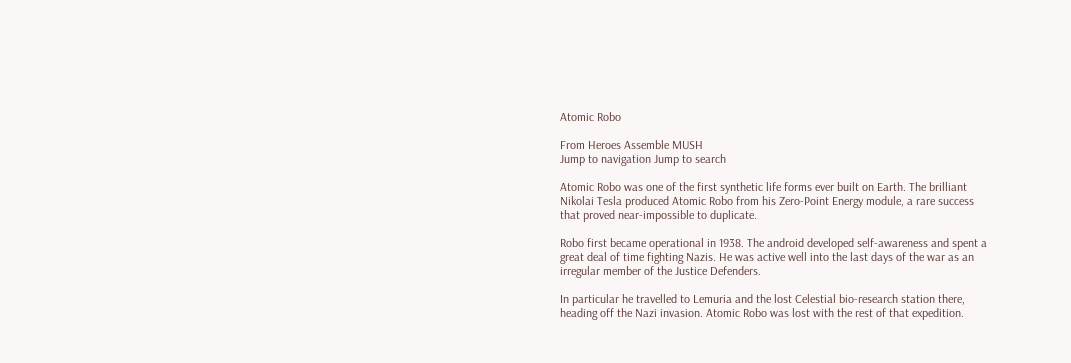Atomic Robo

From Heroes Assemble MUSH
Jump to navigation Jump to search

Atomic Robo was one of the first synthetic life forms ever built on Earth. The brilliant Nikolai Tesla produced Atomic Robo from his Zero-Point Energy module, a rare success that proved near-impossible to duplicate.

Robo first became operational in 1938. The android developed self-awareness and spent a great deal of time fighting Nazis. He was active well into the last days of the war as an irregular member of the Justice Defenders.

In particular he travelled to Lemuria and the lost Celestial bio-research station there, heading off the Nazi invasion. Atomic Robo was lost with the rest of that expedition.